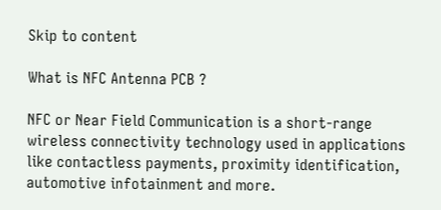Skip to content

What is NFC Antenna PCB ?

NFC or Near Field Communication is a short-range wireless connectivity technology used in applications like contactless payments, proximity identification, automotive infotainment and more.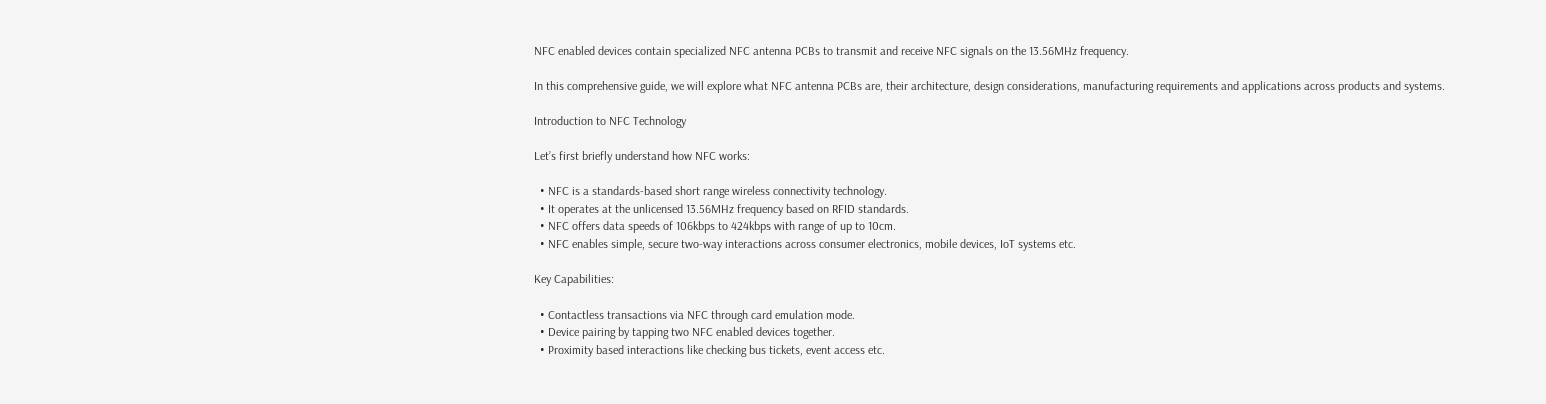NFC enabled devices contain specialized NFC antenna PCBs to transmit and receive NFC signals on the 13.56MHz frequency.

In this comprehensive guide, we will explore what NFC antenna PCBs are, their architecture, design considerations, manufacturing requirements and applications across products and systems.

Introduction to NFC Technology

Let’s first briefly understand how NFC works:

  • NFC is a standards-based short range wireless connectivity technology.
  • It operates at the unlicensed 13.56MHz frequency based on RFID standards.
  • NFC offers data speeds of 106kbps to 424kbps with range of up to 10cm.
  • NFC enables simple, secure two-way interactions across consumer electronics, mobile devices, IoT systems etc.

Key Capabilities:

  • Contactless transactions via NFC through card emulation mode.
  • Device pairing by tapping two NFC enabled devices together.
  • Proximity based interactions like checking bus tickets, event access etc.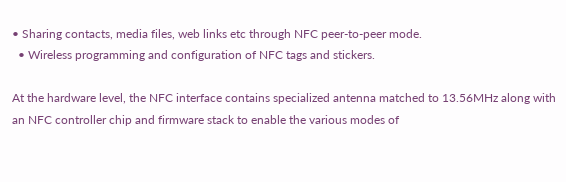• Sharing contacts, media files, web links etc through NFC peer-to-peer mode.
  • Wireless programming and configuration of NFC tags and stickers.

At the hardware level, the NFC interface contains specialized antenna matched to 13.56MHz along with an NFC controller chip and firmware stack to enable the various modes of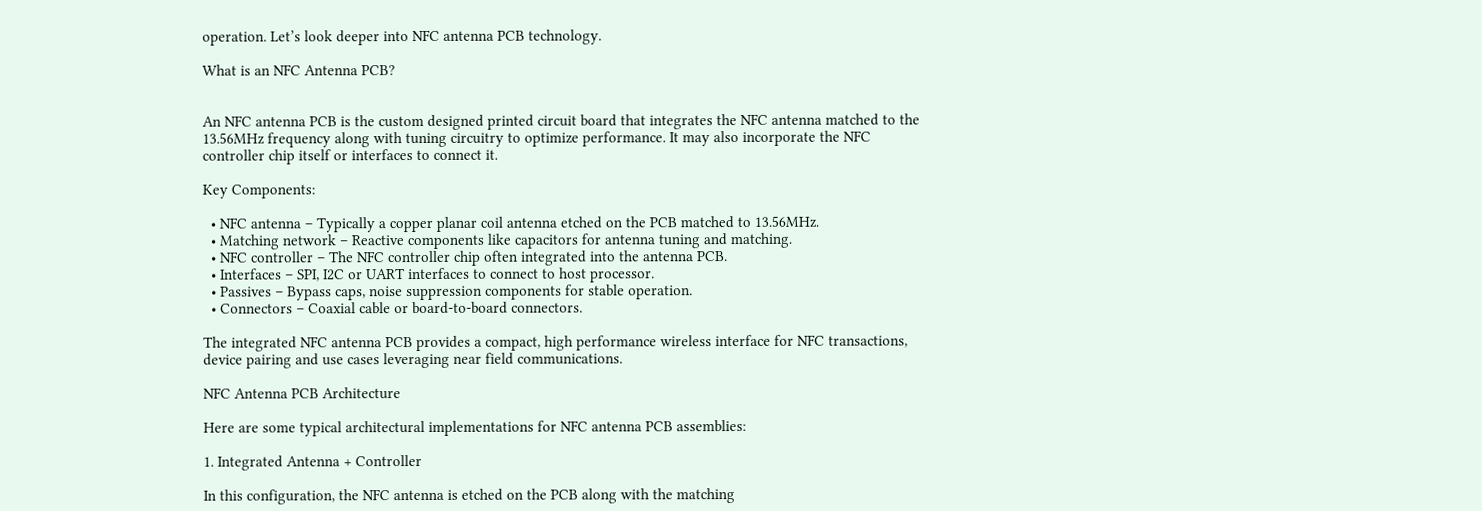operation. Let’s look deeper into NFC antenna PCB technology.

What is an NFC Antenna PCB?


An NFC antenna PCB is the custom designed printed circuit board that integrates the NFC antenna matched to the 13.56MHz frequency along with tuning circuitry to optimize performance. It may also incorporate the NFC controller chip itself or interfaces to connect it.

Key Components:

  • NFC antenna – Typically a copper planar coil antenna etched on the PCB matched to 13.56MHz.
  • Matching network – Reactive components like capacitors for antenna tuning and matching.
  • NFC controller – The NFC controller chip often integrated into the antenna PCB.
  • Interfaces – SPI, I2C or UART interfaces to connect to host processor.
  • Passives – Bypass caps, noise suppression components for stable operation.
  • Connectors – Coaxial cable or board-to-board connectors.

The integrated NFC antenna PCB provides a compact, high performance wireless interface for NFC transactions, device pairing and use cases leveraging near field communications.

NFC Antenna PCB Architecture

Here are some typical architectural implementations for NFC antenna PCB assemblies:

1. Integrated Antenna + Controller

In this configuration, the NFC antenna is etched on the PCB along with the matching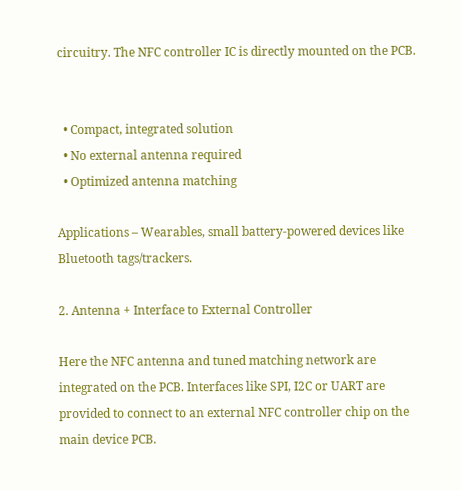circuitry. The NFC controller IC is directly mounted on the PCB.


  • Compact, integrated solution
  • No external antenna required
  • Optimized antenna matching

Applications – Wearables, small battery-powered devices like Bluetooth tags/trackers.

2. Antenna + Interface to External Controller

Here the NFC antenna and tuned matching network are integrated on the PCB. Interfaces like SPI, I2C or UART are provided to connect to an external NFC controller chip on the main device PCB.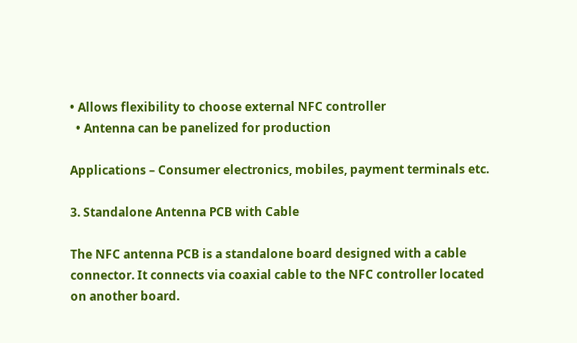• Allows flexibility to choose external NFC controller
  • Antenna can be panelized for production

Applications – Consumer electronics, mobiles, payment terminals etc.

3. Standalone Antenna PCB with Cable

The NFC antenna PCB is a standalone board designed with a cable connector. It connects via coaxial cable to the NFC controller located on another board.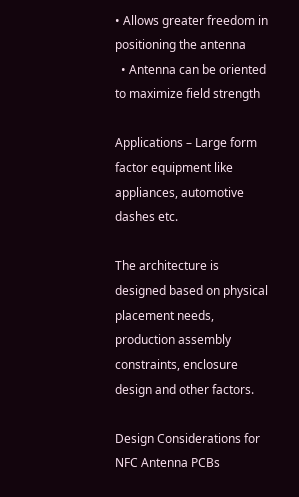• Allows greater freedom in positioning the antenna
  • Antenna can be oriented to maximize field strength

Applications – Large form factor equipment like appliances, automotive dashes etc.

The architecture is designed based on physical placement needs, production assembly constraints, enclosure design and other factors.

Design Considerations for NFC Antenna PCBs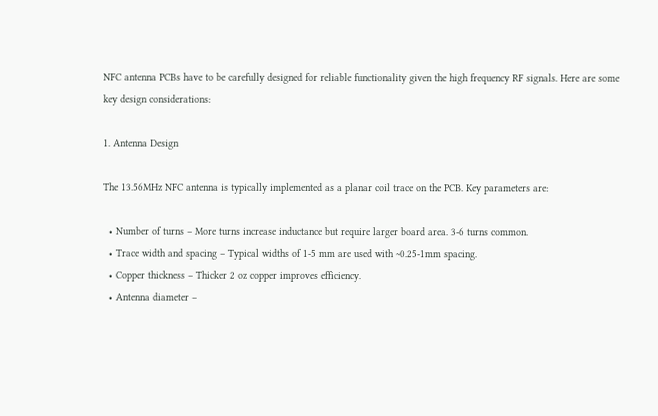NFC antenna PCBs have to be carefully designed for reliable functionality given the high frequency RF signals. Here are some key design considerations:

1. Antenna Design

The 13.56MHz NFC antenna is typically implemented as a planar coil trace on the PCB. Key parameters are:

  • Number of turns – More turns increase inductance but require larger board area. 3-6 turns common.
  • Trace width and spacing – Typical widths of 1-5 mm are used with ~0.25-1mm spacing.
  • Copper thickness – Thicker 2 oz copper improves efficiency.
  • Antenna diameter –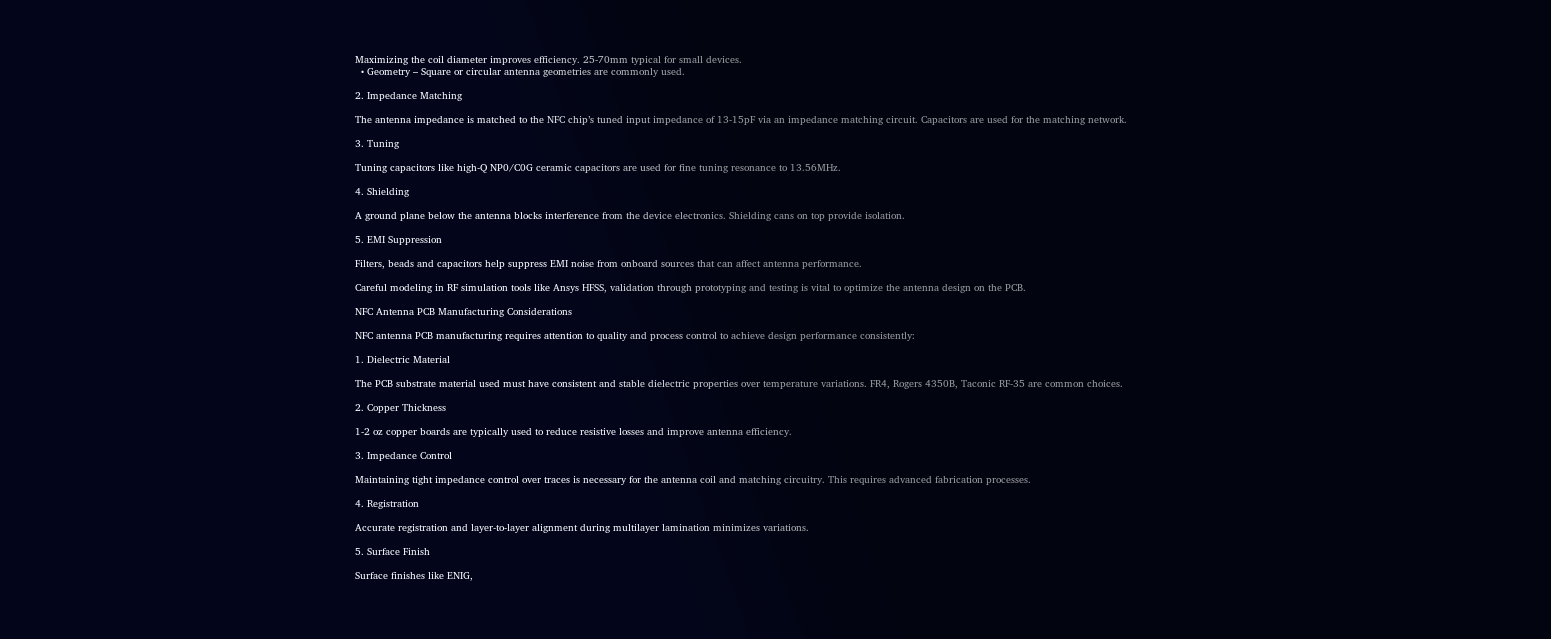Maximizing the coil diameter improves efficiency. 25-70mm typical for small devices.
  • Geometry – Square or circular antenna geometries are commonly used.

2. Impedance Matching

The antenna impedance is matched to the NFC chip’s tuned input impedance of 13-15pF via an impedance matching circuit. Capacitors are used for the matching network.

3. Tuning

Tuning capacitors like high-Q NP0/C0G ceramic capacitors are used for fine tuning resonance to 13.56MHz.

4. Shielding

A ground plane below the antenna blocks interference from the device electronics. Shielding cans on top provide isolation.

5. EMI Suppression

Filters, beads and capacitors help suppress EMI noise from onboard sources that can affect antenna performance.

Careful modeling in RF simulation tools like Ansys HFSS, validation through prototyping and testing is vital to optimize the antenna design on the PCB.

NFC Antenna PCB Manufacturing Considerations

NFC antenna PCB manufacturing requires attention to quality and process control to achieve design performance consistently:

1. Dielectric Material

The PCB substrate material used must have consistent and stable dielectric properties over temperature variations. FR4, Rogers 4350B, Taconic RF-35 are common choices.

2. Copper Thickness

1-2 oz copper boards are typically used to reduce resistive losses and improve antenna efficiency.

3. Impedance Control

Maintaining tight impedance control over traces is necessary for the antenna coil and matching circuitry. This requires advanced fabrication processes.

4. Registration

Accurate registration and layer-to-layer alignment during multilayer lamination minimizes variations.

5. Surface Finish

Surface finishes like ENIG,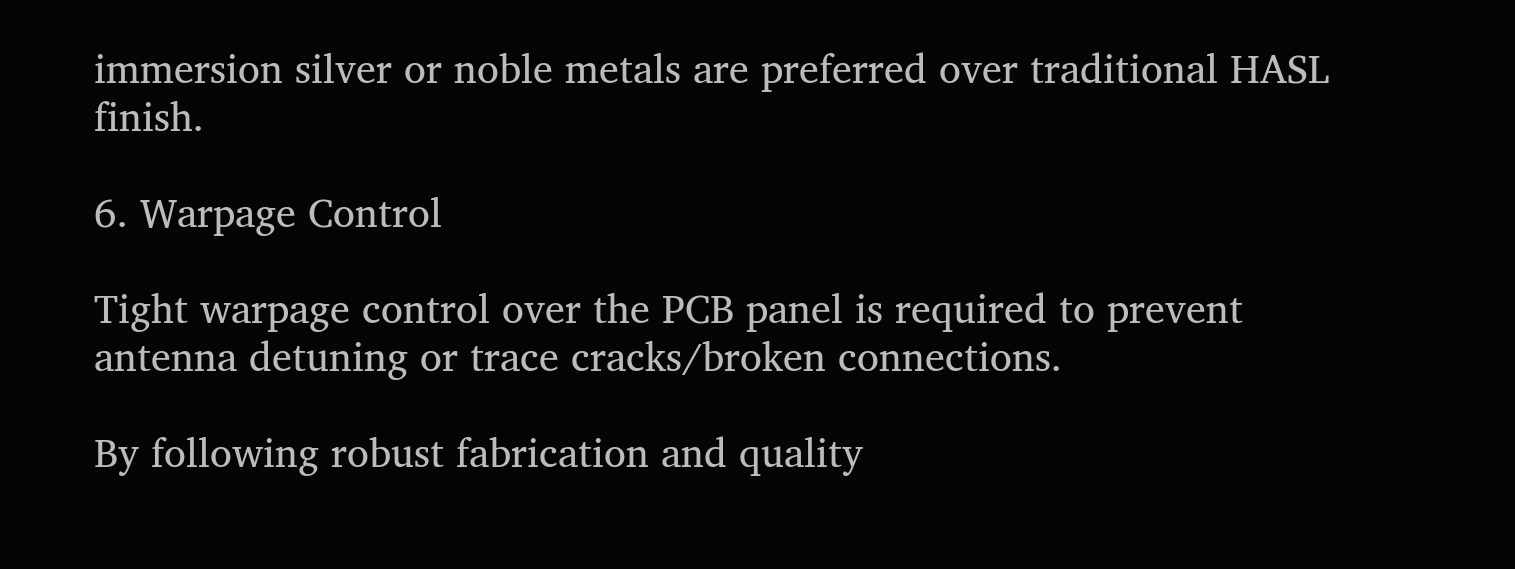immersion silver or noble metals are preferred over traditional HASL finish.

6. Warpage Control

Tight warpage control over the PCB panel is required to prevent antenna detuning or trace cracks/broken connections.

By following robust fabrication and quality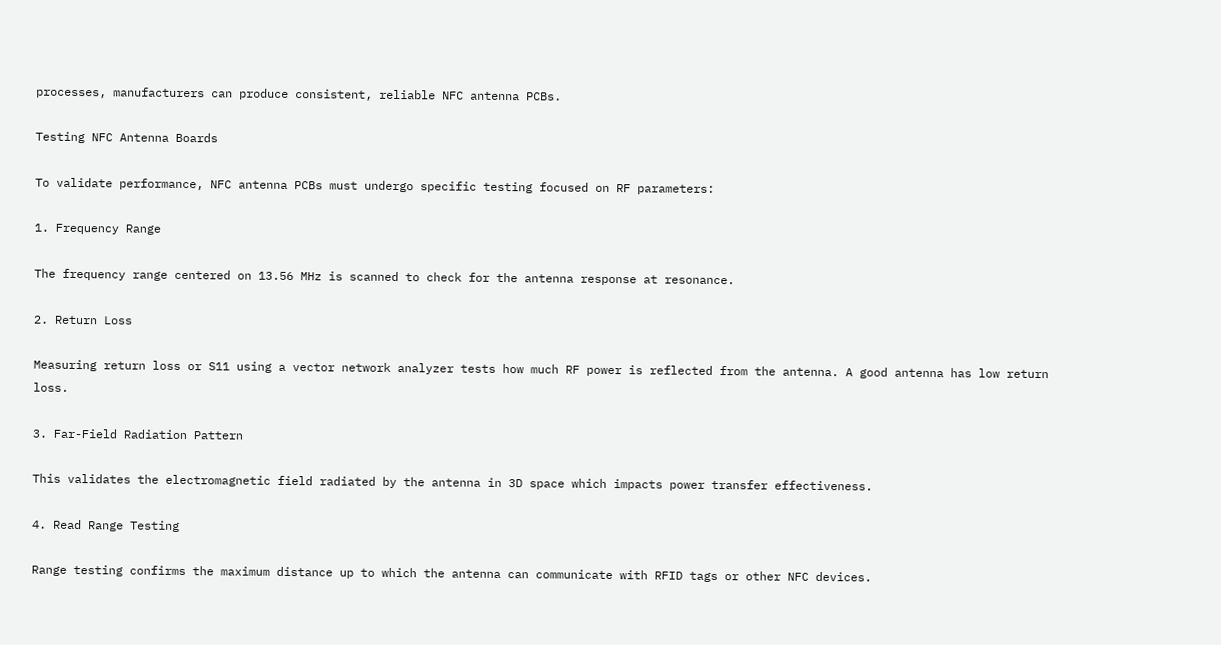processes, manufacturers can produce consistent, reliable NFC antenna PCBs.

Testing NFC Antenna Boards

To validate performance, NFC antenna PCBs must undergo specific testing focused on RF parameters:

1. Frequency Range

The frequency range centered on 13.56 MHz is scanned to check for the antenna response at resonance.

2. Return Loss

Measuring return loss or S11 using a vector network analyzer tests how much RF power is reflected from the antenna. A good antenna has low return loss.

3. Far-Field Radiation Pattern

This validates the electromagnetic field radiated by the antenna in 3D space which impacts power transfer effectiveness.

4. Read Range Testing

Range testing confirms the maximum distance up to which the antenna can communicate with RFID tags or other NFC devices.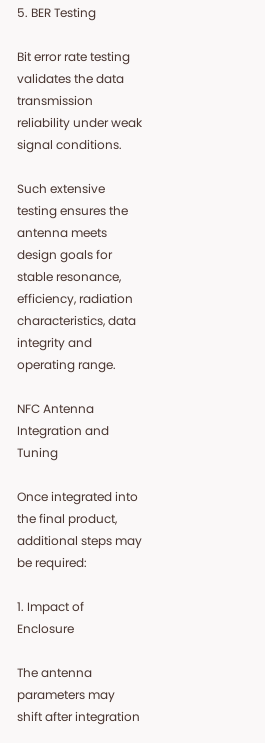5. BER Testing

Bit error rate testing validates the data transmission reliability under weak signal conditions.

Such extensive testing ensures the antenna meets design goals for stable resonance, efficiency, radiation characteristics, data integrity and operating range.

NFC Antenna Integration and Tuning

Once integrated into the final product, additional steps may be required:

1. Impact of Enclosure

The antenna parameters may shift after integration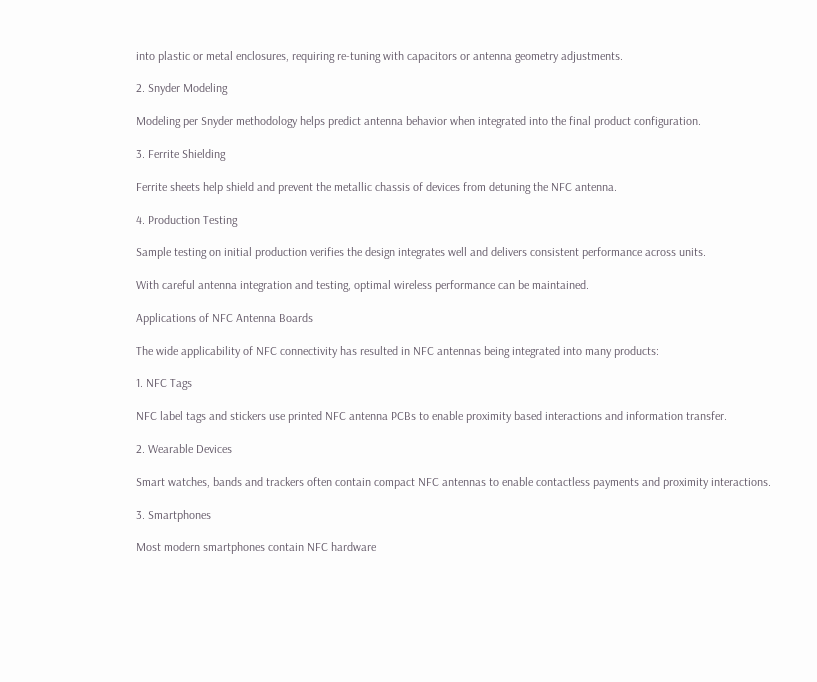into plastic or metal enclosures, requiring re-tuning with capacitors or antenna geometry adjustments.

2. Snyder Modeling

Modeling per Snyder methodology helps predict antenna behavior when integrated into the final product configuration.

3. Ferrite Shielding

Ferrite sheets help shield and prevent the metallic chassis of devices from detuning the NFC antenna.

4. Production Testing

Sample testing on initial production verifies the design integrates well and delivers consistent performance across units.

With careful antenna integration and testing, optimal wireless performance can be maintained.

Applications of NFC Antenna Boards

The wide applicability of NFC connectivity has resulted in NFC antennas being integrated into many products:

1. NFC Tags

NFC label tags and stickers use printed NFC antenna PCBs to enable proximity based interactions and information transfer.

2. Wearable Devices

Smart watches, bands and trackers often contain compact NFC antennas to enable contactless payments and proximity interactions.

3. Smartphones

Most modern smartphones contain NFC hardware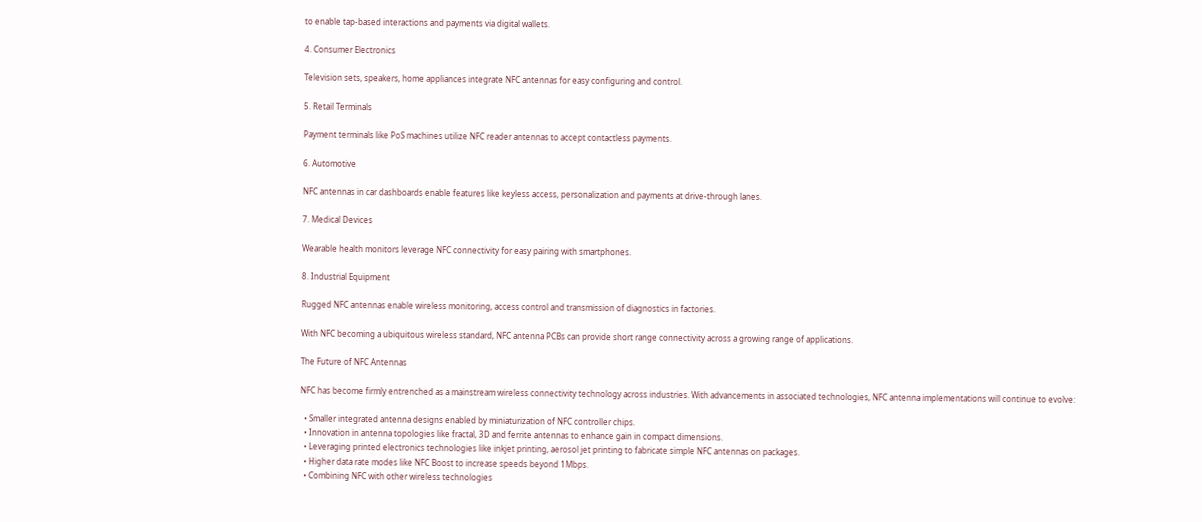to enable tap-based interactions and payments via digital wallets.

4. Consumer Electronics

Television sets, speakers, home appliances integrate NFC antennas for easy configuring and control.

5. Retail Terminals

Payment terminals like PoS machines utilize NFC reader antennas to accept contactless payments.

6. Automotive

NFC antennas in car dashboards enable features like keyless access, personalization and payments at drive-through lanes.

7. Medical Devices

Wearable health monitors leverage NFC connectivity for easy pairing with smartphones.

8. Industrial Equipment

Rugged NFC antennas enable wireless monitoring, access control and transmission of diagnostics in factories.

With NFC becoming a ubiquitous wireless standard, NFC antenna PCBs can provide short range connectivity across a growing range of applications.

The Future of NFC Antennas

NFC has become firmly entrenched as a mainstream wireless connectivity technology across industries. With advancements in associated technologies, NFC antenna implementations will continue to evolve:

  • Smaller integrated antenna designs enabled by miniaturization of NFC controller chips.
  • Innovation in antenna topologies like fractal, 3D and ferrite antennas to enhance gain in compact dimensions.
  • Leveraging printed electronics technologies like inkjet printing, aerosol jet printing to fabricate simple NFC antennas on packages.
  • Higher data rate modes like NFC Boost to increase speeds beyond 1Mbps.
  • Combining NFC with other wireless technologies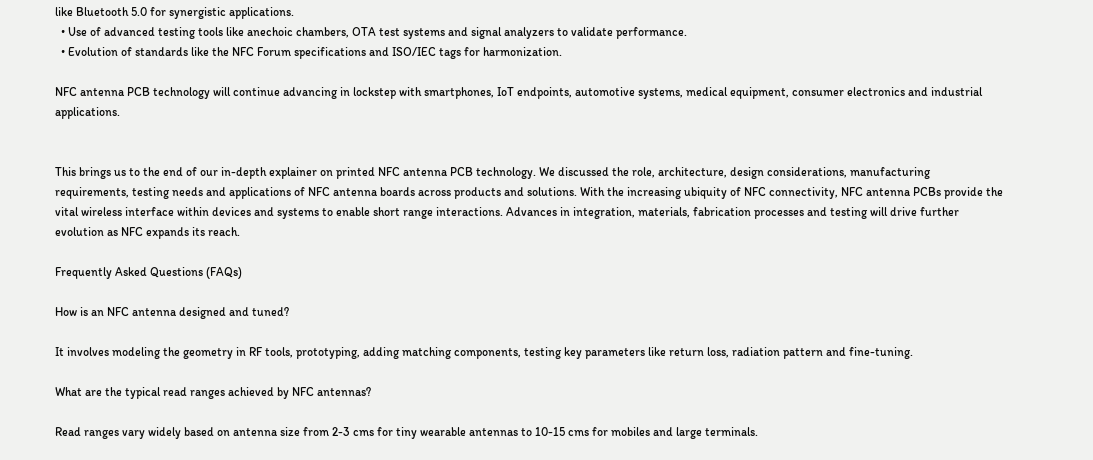like Bluetooth 5.0 for synergistic applications.
  • Use of advanced testing tools like anechoic chambers, OTA test systems and signal analyzers to validate performance.
  • Evolution of standards like the NFC Forum specifications and ISO/IEC tags for harmonization.

NFC antenna PCB technology will continue advancing in lockstep with smartphones, IoT endpoints, automotive systems, medical equipment, consumer electronics and industrial applications.


This brings us to the end of our in-depth explainer on printed NFC antenna PCB technology. We discussed the role, architecture, design considerations, manufacturing requirements, testing needs and applications of NFC antenna boards across products and solutions. With the increasing ubiquity of NFC connectivity, NFC antenna PCBs provide the vital wireless interface within devices and systems to enable short range interactions. Advances in integration, materials, fabrication processes and testing will drive further evolution as NFC expands its reach.

Frequently Asked Questions (FAQs)

How is an NFC antenna designed and tuned?

It involves modeling the geometry in RF tools, prototyping, adding matching components, testing key parameters like return loss, radiation pattern and fine-tuning.

What are the typical read ranges achieved by NFC antennas?

Read ranges vary widely based on antenna size from 2-3 cms for tiny wearable antennas to 10-15 cms for mobiles and large terminals.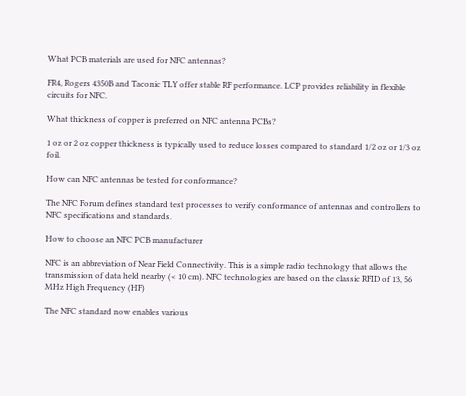What PCB materials are used for NFC antennas?

FR4, Rogers 4350B and Taconic TLY offer stable RF performance. LCP provides reliability in flexible circuits for NFC.

What thickness of copper is preferred on NFC antenna PCBs?

1 oz or 2 oz copper thickness is typically used to reduce losses compared to standard 1/2 oz or 1/3 oz foil.

How can NFC antennas be tested for conformance?

The NFC Forum defines standard test processes to verify conformance of antennas and controllers to NFC specifications and standards.

How to choose an NFC PCB manufacturer

NFC is an abbreviation of Near Field Connectivity. This is a simple radio technology that allows the transmission of data held nearby (< 10 cm). NFC technologies are based on the classic RFID of 13, 56 MHz High Frequency (HF)

The NFC standard now enables various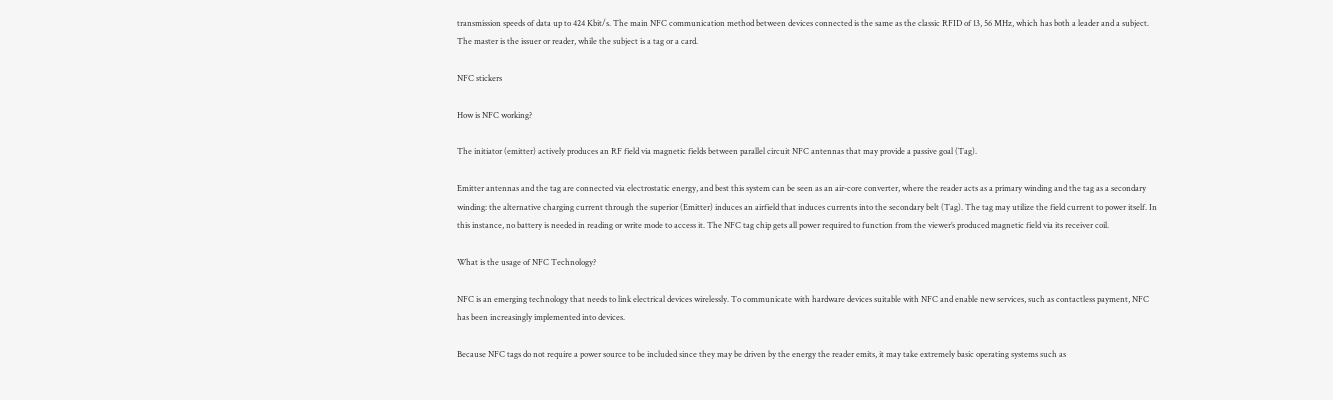transmission speeds of data up to 424 Kbit/s. The main NFC communication method between devices connected is the same as the classic RFID of 13, 56 MHz, which has both a leader and a subject. The master is the issuer or reader, while the subject is a tag or a card.

NFC stickers

How is NFC working?

The initiator (emitter) actively produces an RF field via magnetic fields between parallel circuit NFC antennas that may provide a passive goal (Tag).

Emitter antennas and the tag are connected via electrostatic energy, and best this system can be seen as an air-core converter, where the reader acts as a primary winding and the tag as a secondary winding: the alternative charging current through the superior (Emitter) induces an airfield that induces currents into the secondary belt (Tag). The tag may utilize the field current to power itself. In this instance, no battery is needed in reading or write mode to access it. The NFC tag chip gets all power required to function from the viewer’s produced magnetic field via its receiver coil.

What is the usage of NFC Technology?

NFC is an emerging technology that needs to link electrical devices wirelessly. To communicate with hardware devices suitable with NFC and enable new services, such as contactless payment, NFC has been increasingly implemented into devices.

Because NFC tags do not require a power source to be included since they may be driven by the energy the reader emits, it may take extremely basic operating systems such as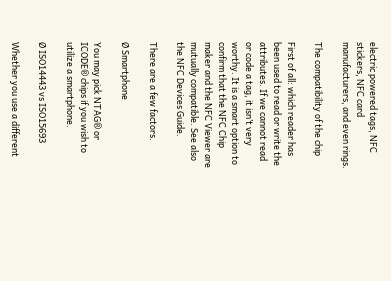electric powered tags, NFC stickers, NFC card manufacturers, and even rings.

The compatibility of the chip

First of all: which reader has been used to read or write the attributes. If we cannot read or code a tag, it isn’t very worthy. It is a smart option to confirm that the NFC Chip maker and the NFC Viewer are mutually compatible. See also the NFC Devices Guide.

There are a few factors.

Ø Smartphone

You may pick NTAG® or ICODE® chips if you wish to utilize a smartphone.

Ø ISO14443 vs ISO15693

Whether you use a different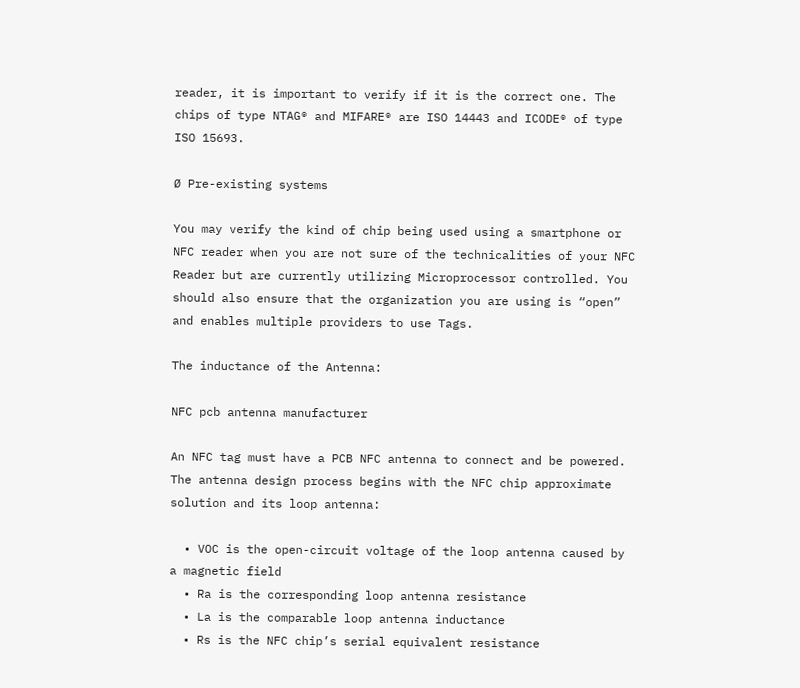reader, it is important to verify if it is the correct one. The chips of type NTAG® and MIFARE® are ISO 14443 and ICODE® of type ISO 15693.

Ø Pre-existing systems

You may verify the kind of chip being used using a smartphone or NFC reader when you are not sure of the technicalities of your NFC Reader but are currently utilizing Microprocessor controlled. You should also ensure that the organization you are using is “open” and enables multiple providers to use Tags.

The inductance of the Antenna:

NFC pcb antenna manufacturer

An NFC tag must have a PCB NFC antenna to connect and be powered. The antenna design process begins with the NFC chip approximate solution and its loop antenna:

  • VOC is the open-circuit voltage of the loop antenna caused by a magnetic field
  • Ra is the corresponding loop antenna resistance
  • La is the comparable loop antenna inductance
  • Rs is the NFC chip’s serial equivalent resistance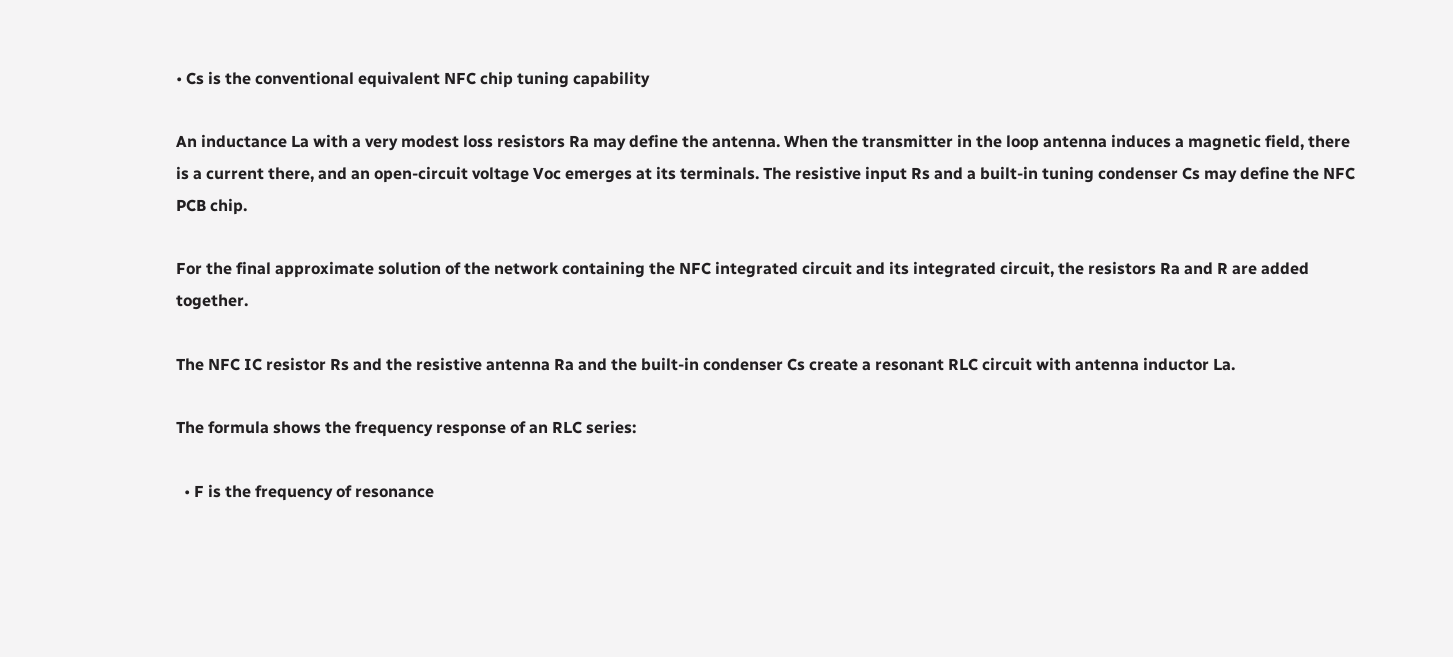• Cs is the conventional equivalent NFC chip tuning capability

An inductance La with a very modest loss resistors Ra may define the antenna. When the transmitter in the loop antenna induces a magnetic field, there is a current there, and an open-circuit voltage Voc emerges at its terminals. The resistive input Rs and a built-in tuning condenser Cs may define the NFC PCB chip.

For the final approximate solution of the network containing the NFC integrated circuit and its integrated circuit, the resistors Ra and R are added together.

The NFC IC resistor Rs and the resistive antenna Ra and the built-in condenser Cs create a resonant RLC circuit with antenna inductor La.

The formula shows the frequency response of an RLC series:

  • F is the frequency of resonance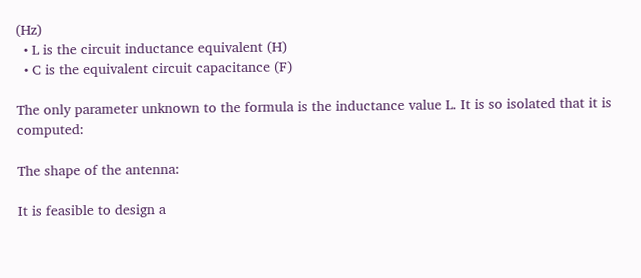(Hz)
  • L is the circuit inductance equivalent (H)
  • C is the equivalent circuit capacitance (F)

The only parameter unknown to the formula is the inductance value L. It is so isolated that it is computed:

The shape of the antenna:

It is feasible to design a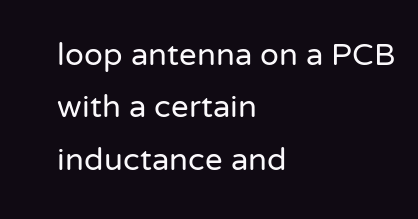loop antenna on a PCB with a certain inductance and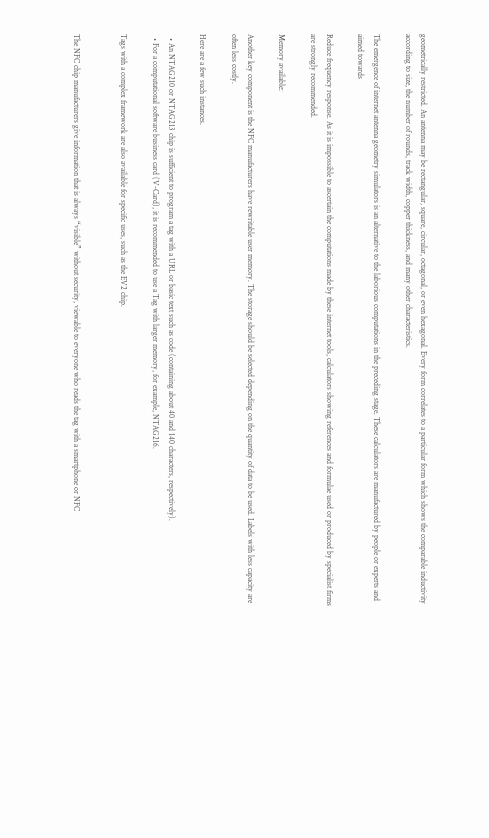geometrically restricted. An antenna may be rectangular, square, circular, octagonal, or even hexagonal. Every form correlates to a particular form which shows the comparable inductivity according to size, the number of rounds, track width, copper thickness, and many other characteristics.

The emergence of internet antenna geometry simulators is an alternative to the laborious computations in the preceding stage. These calculators are manufactured by people or experts and aimed towards

Reduce frequency response. As it is impossible to ascertain the computations made by these internet tools, calculators showing references and formulae used or produced by specialist firms are strongly recommended.

Memory available:

Another key component is the NFC manufacturers have rewritable user memory. The storage should be selected depending on the quantity of data to be used. Labels with less capacity are often less costly.

Here are a few such instances.

  • An NTAG210 or NTAG213 chip is sufficient to program a tag with a URL or basic text such as code (containing about 40 and 140 characters, respectively).
  • For a computational software business card (V-Card), it is recommended to use a Tag with larger memory, for example, NTAG216.

Tags with a complex framework are also available for specific uses, such as the EV2 chip.


The NFC chip manufacturers give information that is always “visible” without security, viewable to everyone who reads the tag with a smartphone or NFC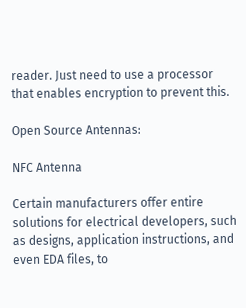reader. Just need to use a processor that enables encryption to prevent this.

Open Source Antennas:

NFC Antenna

Certain manufacturers offer entire solutions for electrical developers, such as designs, application instructions, and even EDA files, to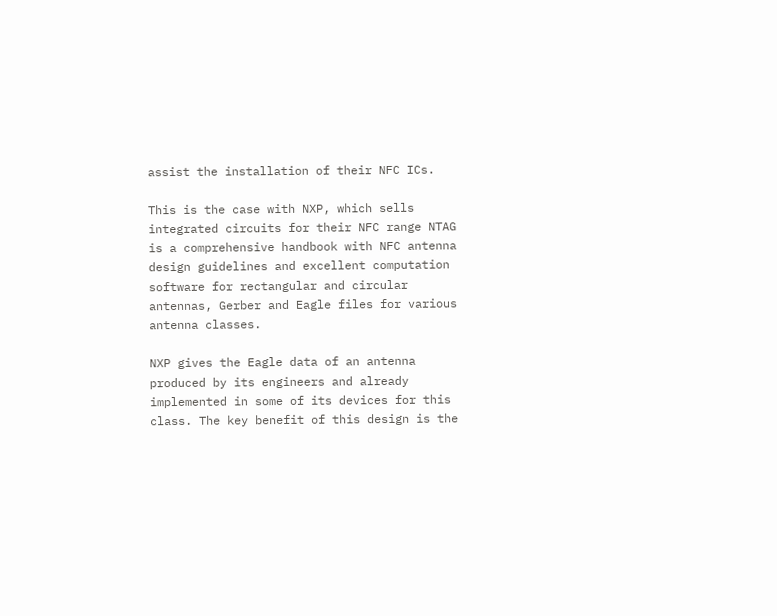assist the installation of their NFC ICs.

This is the case with NXP, which sells integrated circuits for their NFC range NTAG is a comprehensive handbook with NFC antenna design guidelines and excellent computation software for rectangular and circular antennas, Gerber and Eagle files for various antenna classes.

NXP gives the Eagle data of an antenna produced by its engineers and already implemented in some of its devices for this class. The key benefit of this design is the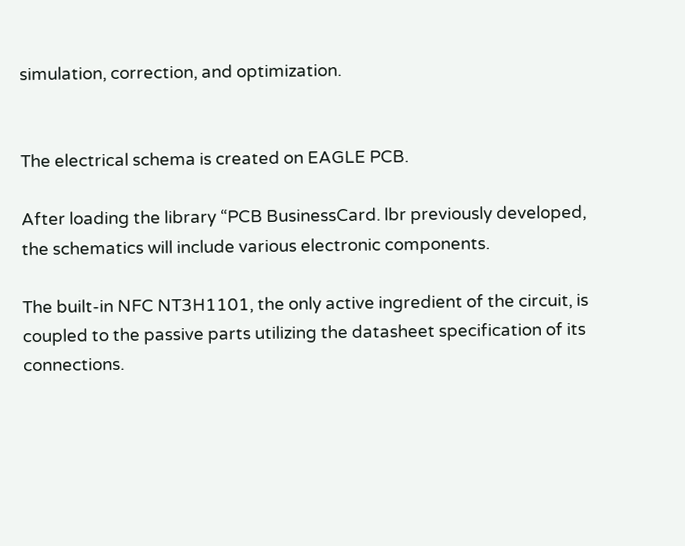simulation, correction, and optimization.


The electrical schema is created on EAGLE PCB.

After loading the library “PCB BusinessCard. lbr previously developed, the schematics will include various electronic components.

The built-in NFC NT3H1101, the only active ingredient of the circuit, is coupled to the passive parts utilizing the datasheet specification of its connections.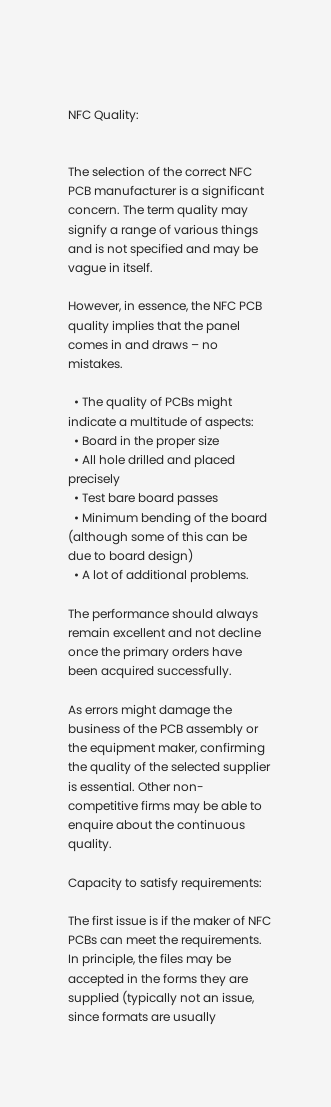NFC Quality:


The selection of the correct NFC PCB manufacturer is a significant concern. The term quality may signify a range of various things and is not specified and may be vague in itself.

However, in essence, the NFC PCB quality implies that the panel comes in and draws – no mistakes.

  • The quality of PCBs might indicate a multitude of aspects:
  • Board in the proper size
  • All hole drilled and placed precisely
  • Test bare board passes
  • Minimum bending of the board (although some of this can be due to board design)
  • A lot of additional problems.

The performance should always remain excellent and not decline once the primary orders have been acquired successfully.

As errors might damage the business of the PCB assembly or the equipment maker, confirming the quality of the selected supplier is essential. Other non-competitive firms may be able to enquire about the continuous quality.

Capacity to satisfy requirements:

The first issue is if the maker of NFC PCBs can meet the requirements. In principle, the files may be accepted in the forms they are supplied (typically not an issue, since formats are usually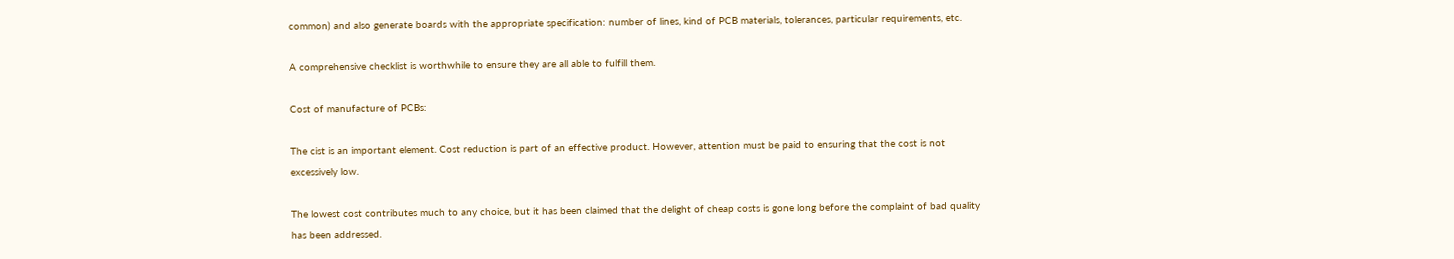common) and also generate boards with the appropriate specification: number of lines, kind of PCB materials, tolerances, particular requirements, etc.

A comprehensive checklist is worthwhile to ensure they are all able to fulfill them.

Cost of manufacture of PCBs:

The cist is an important element. Cost reduction is part of an effective product. However, attention must be paid to ensuring that the cost is not excessively low.

The lowest cost contributes much to any choice, but it has been claimed that the delight of cheap costs is gone long before the complaint of bad quality has been addressed.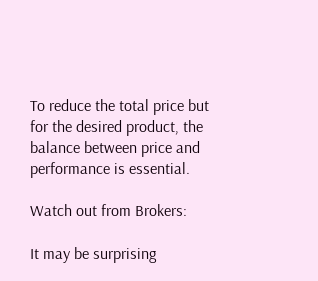To reduce the total price but for the desired product, the balance between price and performance is essential.

Watch out from Brokers:

It may be surprising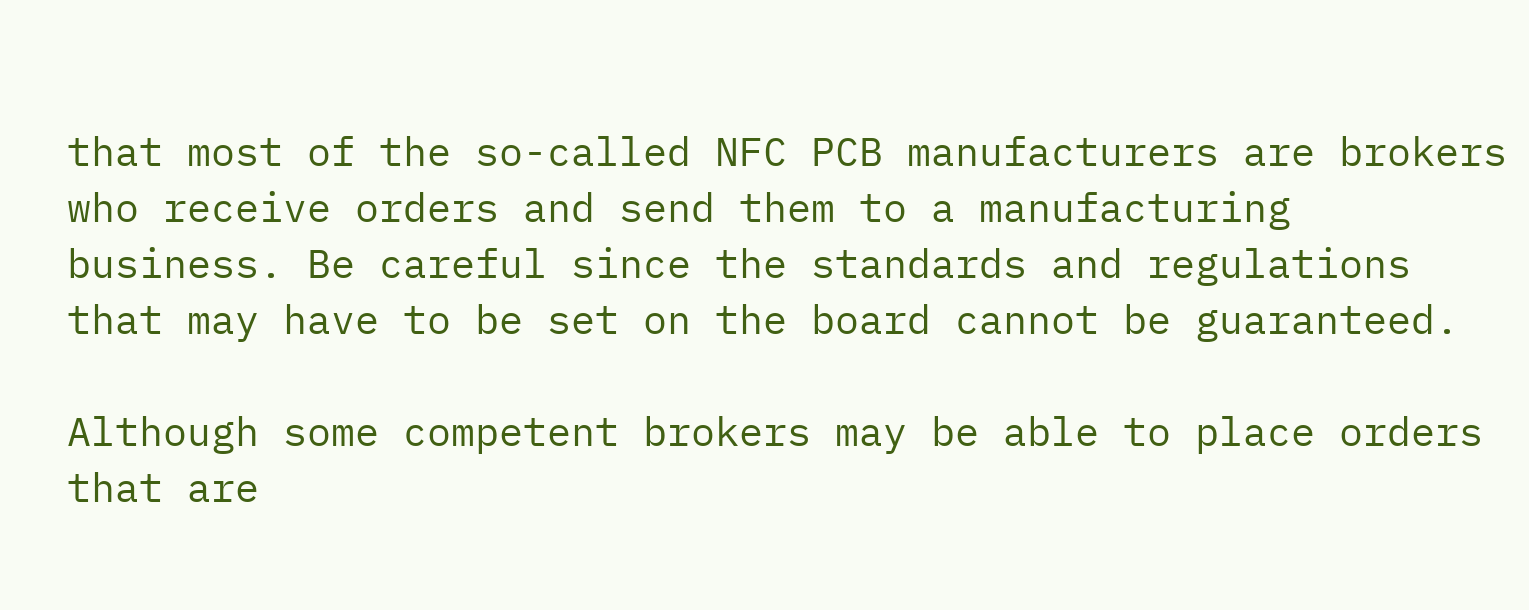that most of the so-called NFC PCB manufacturers are brokers who receive orders and send them to a manufacturing business. Be careful since the standards and regulations that may have to be set on the board cannot be guaranteed.

Although some competent brokers may be able to place orders that are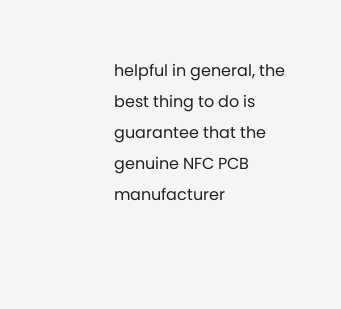helpful in general, the best thing to do is guarantee that the genuine NFC PCB manufacturer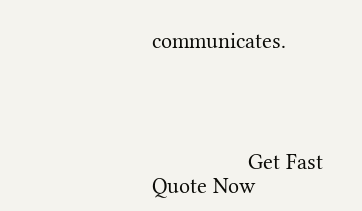communicates.




                Get Fast Quote Now